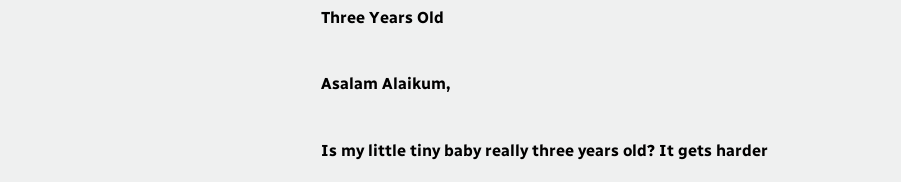Three Years Old

Asalam Alaikum,

Is my little tiny baby really three years old? It gets harder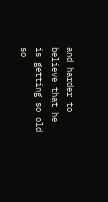and harder to believe that he is getting so old so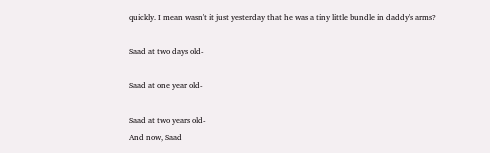quickly. I mean wasn't it just yesterday that he was a tiny little bundle in daddy's arms?

Saad at two days old-

Saad at one year old-

Saad at two years old-
And now, Saad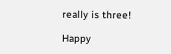really is three!

Happy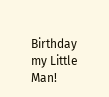Birthday my Little Man!